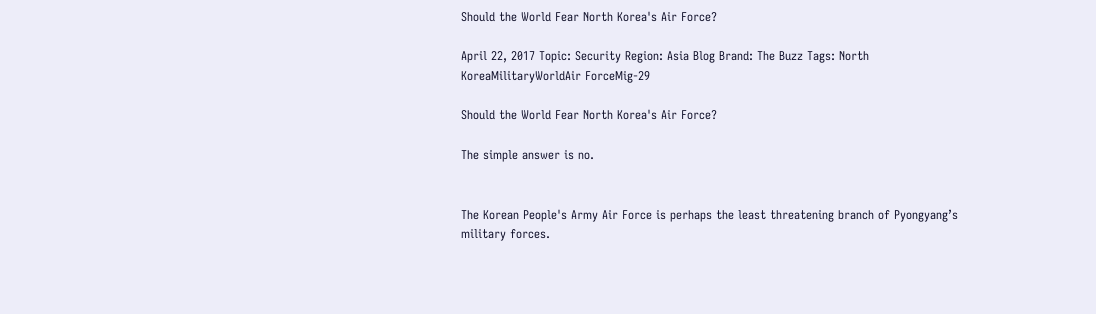Should the World Fear North Korea's Air Force?

April 22, 2017 Topic: Security Region: Asia Blog Brand: The Buzz Tags: North KoreaMilitaryWorldAir ForceMig-29

Should the World Fear North Korea's Air Force?

The simple answer is no.


The Korean People's Army Air Force is perhaps the least threatening branch of Pyongyang’s military forces.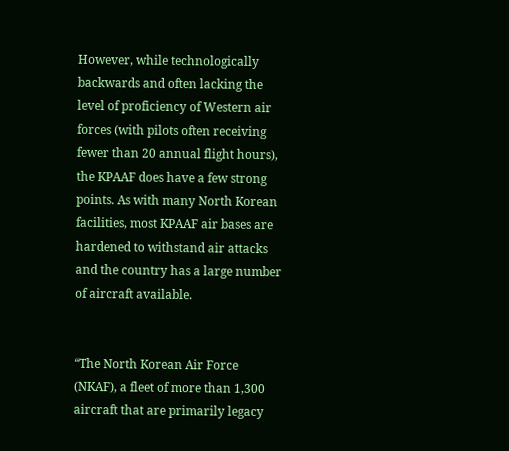However, while technologically backwards and often lacking the level of proficiency of Western air forces (with pilots often receiving fewer than 20 annual flight hours), the KPAAF does have a few strong points. As with many North Korean facilities, most KPAAF air bases are hardened to withstand air attacks and the country has a large number of aircraft available.


“The North Korean Air Force (NKAF), a fleet of more than 1,300 aircraft that are primarily legacy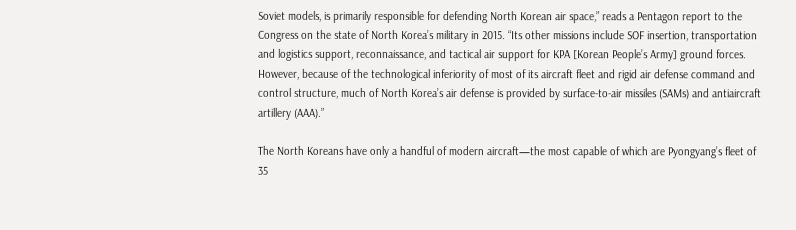Soviet models, is primarily responsible for defending North Korean air space,” reads a Pentagon report to the Congress on the state of North Korea’s military in 2015. “Its other missions include SOF insertion, transportation and logistics support, reconnaissance, and tactical air support for KPA [Korean People’s Army] ground forces. However, because of the technological inferiority of most of its aircraft fleet and rigid air defense command and control structure, much of North Korea’s air defense is provided by surface-to-air missiles (SAMs) and antiaircraft artillery (AAA).”

The North Koreans have only a handful of modern aircraft—the most capable of which are Pyongyang’s fleet of 35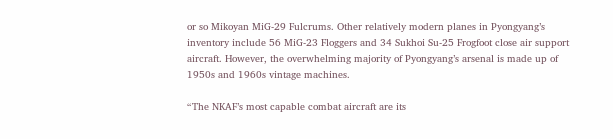or so Mikoyan MiG-29 Fulcrums. Other relatively modern planes in Pyongyang’s inventory include 56 MiG-23 Floggers and 34 Sukhoi Su-25 Frogfoot close air support aircraft. However, the overwhelming majority of Pyongyang’s arsenal is made up of 1950s and 1960s vintage machines.

“The NKAF’s most capable combat aircraft are its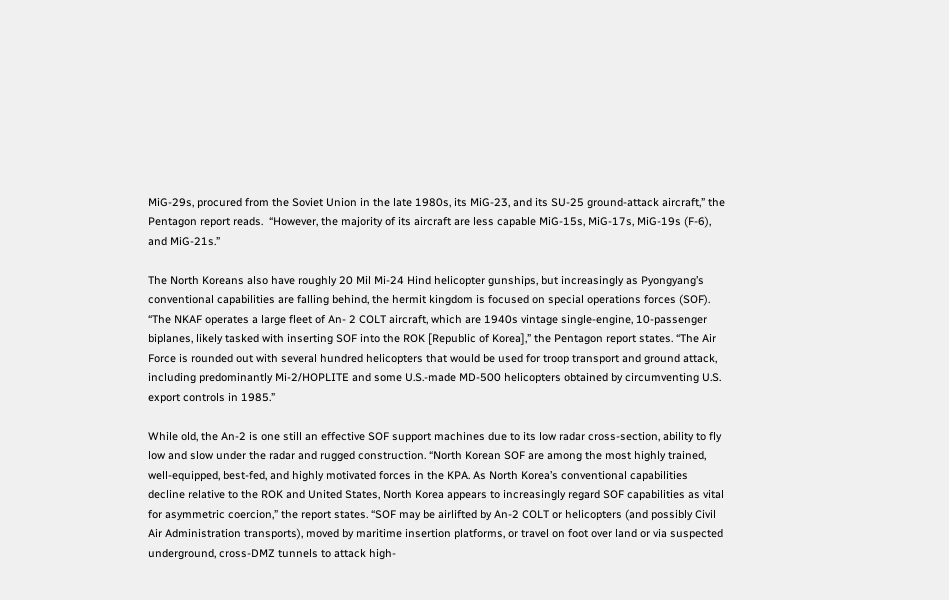MiG-29s, procured from the Soviet Union in the late 1980s, its MiG-23, and its SU-25 ground-attack aircraft,” the Pentagon report reads.  “However, the majority of its aircraft are less capable MiG-15s, MiG-17s, MiG-19s (F-6), and MiG-21s.”

The North Koreans also have roughly 20 Mil Mi-24 Hind helicopter gunships, but increasingly as Pyongyang’s conventional capabilities are falling behind, the hermit kingdom is focused on special operations forces (SOF). “The NKAF operates a large fleet of An- 2 COLT aircraft, which are 1940s vintage single-engine, 10-passenger biplanes, likely tasked with inserting SOF into the ROK [Republic of Korea],” the Pentagon report states. “The Air Force is rounded out with several hundred helicopters that would be used for troop transport and ground attack, including predominantly Mi-2/HOPLITE and some U.S.-made MD-500 helicopters obtained by circumventing U.S. export controls in 1985.”

While old, the An-2 is one still an effective SOF support machines due to its low radar cross-section, ability to fly low and slow under the radar and rugged construction. “North Korean SOF are among the most highly trained, well-equipped, best-fed, and highly motivated forces in the KPA. As North Korea’s conventional capabilities decline relative to the ROK and United States, North Korea appears to increasingly regard SOF capabilities as vital for asymmetric coercion,” the report states. “SOF may be airlifted by An-2 COLT or helicopters (and possibly Civil Air Administration transports), moved by maritime insertion platforms, or travel on foot over land or via suspected underground, cross-DMZ tunnels to attack high-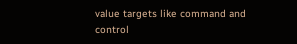value targets like command and control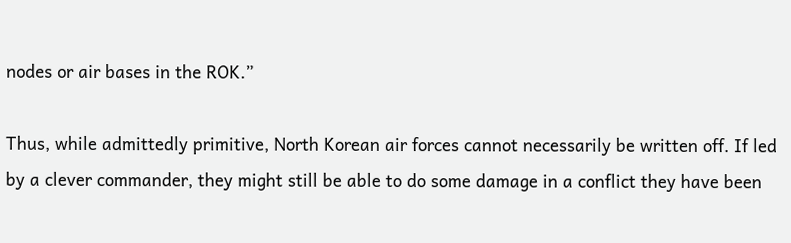nodes or air bases in the ROK.”

Thus, while admittedly primitive, North Korean air forces cannot necessarily be written off. If led by a clever commander, they might still be able to do some damage in a conflict they have been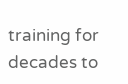training for decades to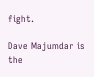fight.

Dave Majumdar is the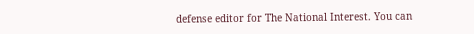defense editor for The National Interest. You can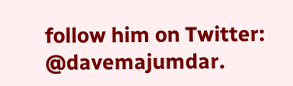follow him on Twitter: @davemajumdar.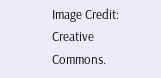Image Credit: Creative Commons.